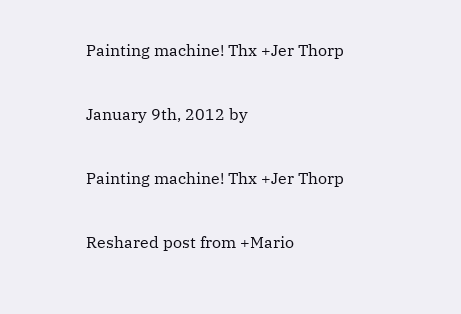Painting machine! Thx +Jer Thorp

January 9th, 2012 by

Painting machine! Thx +Jer Thorp

Reshared post from +Mario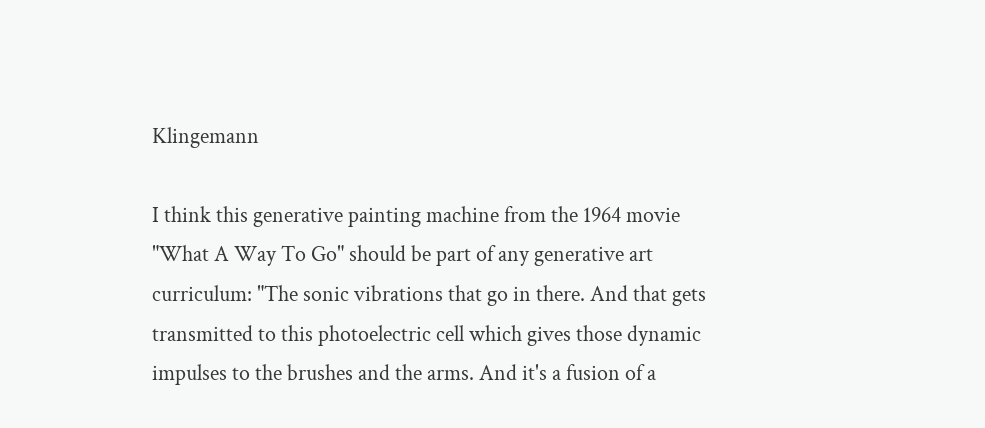Klingemann

I think this generative painting machine from the 1964 movie "What A Way To Go" should be part of any generative art curriculum: "The sonic vibrations that go in there. And that gets transmitted to this photoelectric cell which gives those dynamic impulses to the brushes and the arms. And it's a fusion of a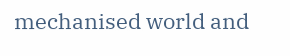mechanised world and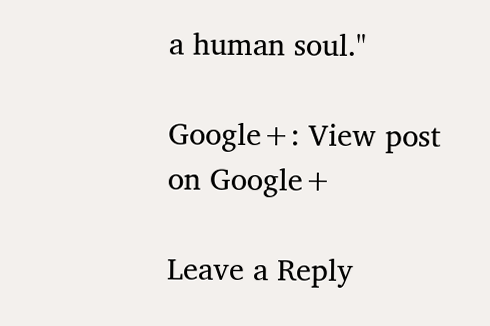a human soul."

Google+: View post on Google+

Leave a Reply